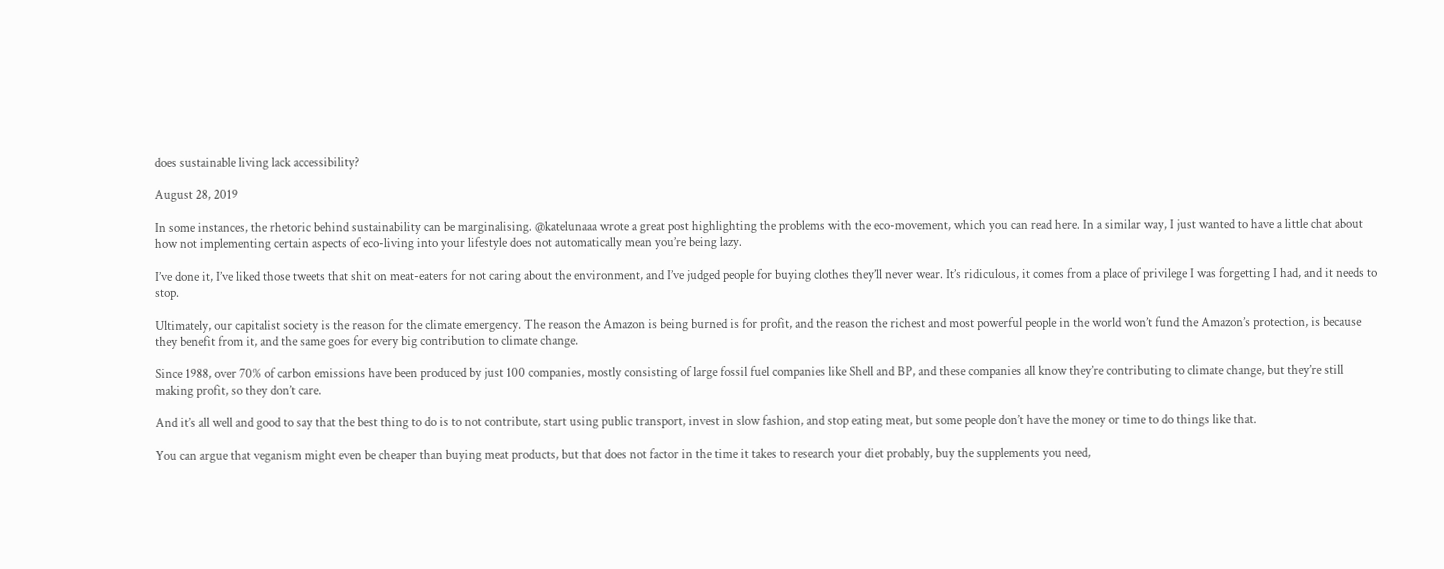does sustainable living lack accessibility?

August 28, 2019

In some instances, the rhetoric behind sustainability can be marginalising. @katelunaaa wrote a great post highlighting the problems with the eco-movement, which you can read here. In a similar way, I just wanted to have a little chat about how not implementing certain aspects of eco-living into your lifestyle does not automatically mean you’re being lazy.

I’ve done it, I’ve liked those tweets that shit on meat-eaters for not caring about the environment, and I’ve judged people for buying clothes they’ll never wear. It’s ridiculous, it comes from a place of privilege I was forgetting I had, and it needs to stop.

Ultimately, our capitalist society is the reason for the climate emergency. The reason the Amazon is being burned is for profit, and the reason the richest and most powerful people in the world won’t fund the Amazon’s protection, is because they benefit from it, and the same goes for every big contribution to climate change.

Since 1988, over 70% of carbon emissions have been produced by just 100 companies, mostly consisting of large fossil fuel companies like Shell and BP, and these companies all know they’re contributing to climate change, but they’re still making profit, so they don’t care.

And it’s all well and good to say that the best thing to do is to not contribute, start using public transport, invest in slow fashion, and stop eating meat, but some people don’t have the money or time to do things like that.

You can argue that veganism might even be cheaper than buying meat products, but that does not factor in the time it takes to research your diet probably, buy the supplements you need,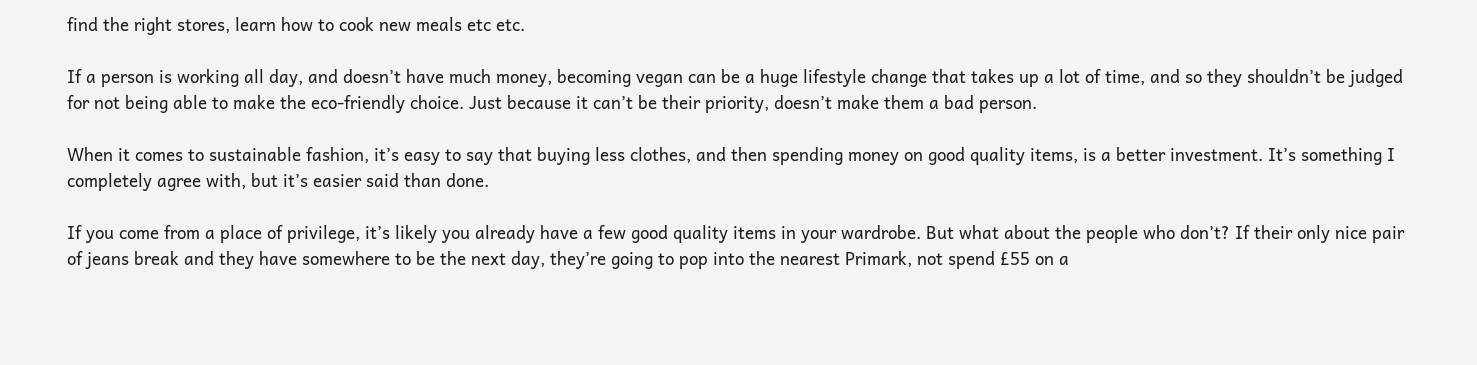find the right stores, learn how to cook new meals etc etc.

If a person is working all day, and doesn’t have much money, becoming vegan can be a huge lifestyle change that takes up a lot of time, and so they shouldn’t be judged for not being able to make the eco-friendly choice. Just because it can’t be their priority, doesn’t make them a bad person.

When it comes to sustainable fashion, it’s easy to say that buying less clothes, and then spending money on good quality items, is a better investment. It’s something I completely agree with, but it’s easier said than done.

If you come from a place of privilege, it’s likely you already have a few good quality items in your wardrobe. But what about the people who don’t? If their only nice pair of jeans break and they have somewhere to be the next day, they’re going to pop into the nearest Primark, not spend £55 on a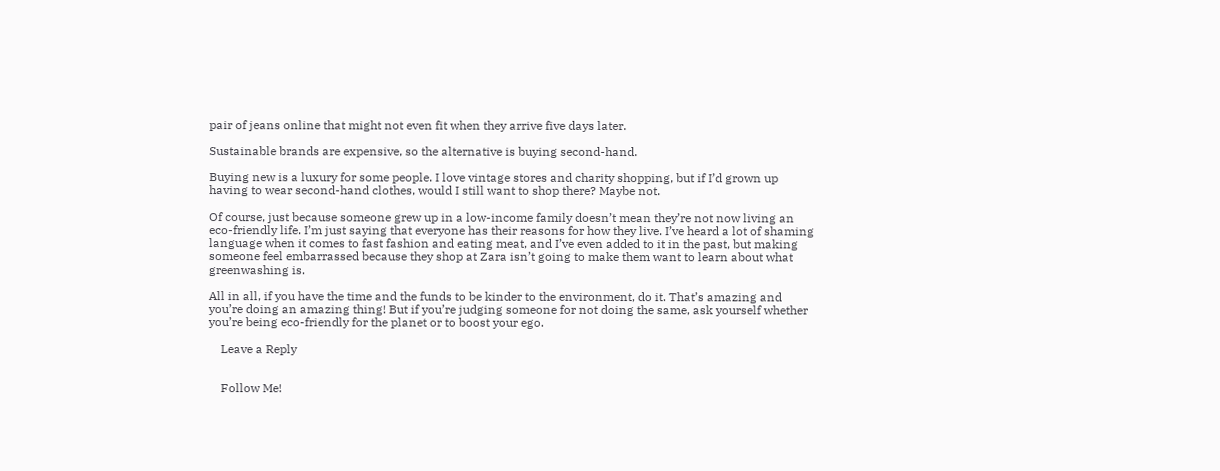pair of jeans online that might not even fit when they arrive five days later.

Sustainable brands are expensive, so the alternative is buying second-hand.

Buying new is a luxury for some people. I love vintage stores and charity shopping, but if I’d grown up having to wear second-hand clothes, would I still want to shop there? Maybe not.

Of course, just because someone grew up in a low-income family doesn’t mean they’re not now living an eco-friendly life. I’m just saying that everyone has their reasons for how they live. I’ve heard a lot of shaming language when it comes to fast fashion and eating meat, and I’ve even added to it in the past, but making someone feel embarrassed because they shop at Zara isn’t going to make them want to learn about what greenwashing is.

All in all, if you have the time and the funds to be kinder to the environment, do it. That’s amazing and you’re doing an amazing thing! But if you’re judging someone for not doing the same, ask yourself whether you’re being eco-friendly for the planet or to boost your ego.

    Leave a Reply


    Follow Me!